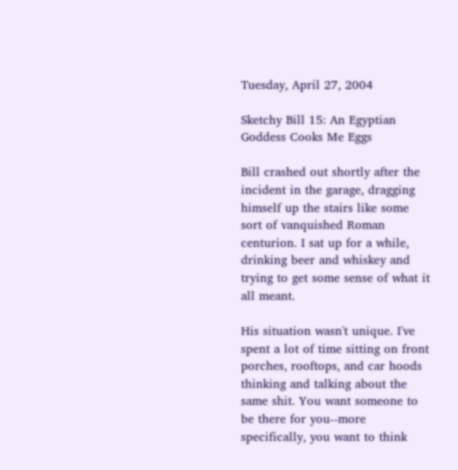Tuesday, April 27, 2004

Sketchy Bill 15: An Egyptian Goddess Cooks Me Eggs

Bill crashed out shortly after the incident in the garage, dragging himself up the stairs like some sort of vanquished Roman centurion. I sat up for a while, drinking beer and whiskey and trying to get some sense of what it all meant.

His situation wasn't unique. I've spent a lot of time sitting on front porches, rooftops, and car hoods thinking and talking about the same shit. You want someone to be there for you--more specifically, you want to think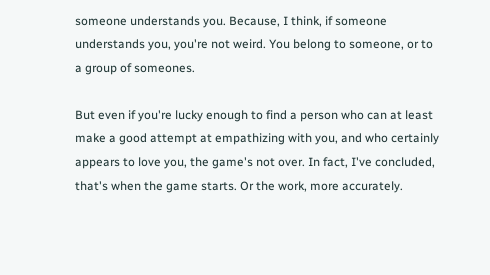someone understands you. Because, I think, if someone understands you, you're not weird. You belong to someone, or to a group of someones.

But even if you're lucky enough to find a person who can at least make a good attempt at empathizing with you, and who certainly appears to love you, the game's not over. In fact, I've concluded, that's when the game starts. Or the work, more accurately.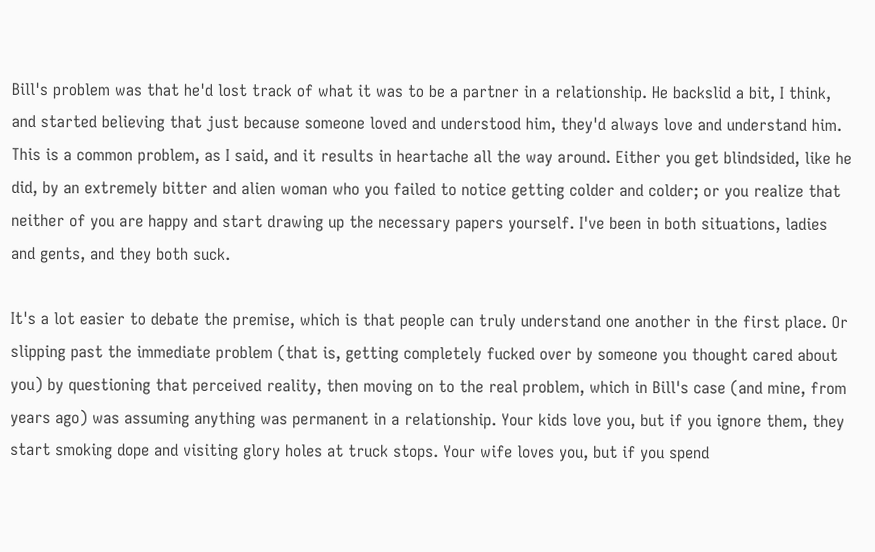Bill's problem was that he'd lost track of what it was to be a partner in a relationship. He backslid a bit, I think, and started believing that just because someone loved and understood him, they'd always love and understand him. This is a common problem, as I said, and it results in heartache all the way around. Either you get blindsided, like he did, by an extremely bitter and alien woman who you failed to notice getting colder and colder; or you realize that neither of you are happy and start drawing up the necessary papers yourself. I've been in both situations, ladies and gents, and they both suck.

It's a lot easier to debate the premise, which is that people can truly understand one another in the first place. Or slipping past the immediate problem (that is, getting completely fucked over by someone you thought cared about you) by questioning that perceived reality, then moving on to the real problem, which in Bill's case (and mine, from years ago) was assuming anything was permanent in a relationship. Your kids love you, but if you ignore them, they start smoking dope and visiting glory holes at truck stops. Your wife loves you, but if you spend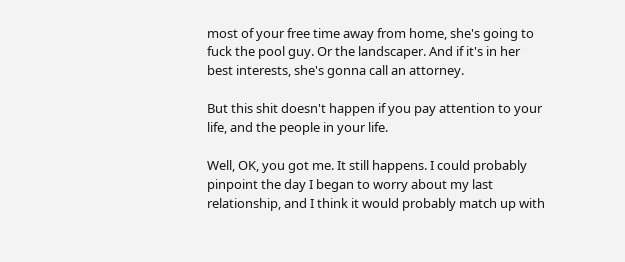most of your free time away from home, she's going to fuck the pool guy. Or the landscaper. And if it's in her best interests, she's gonna call an attorney.

But this shit doesn't happen if you pay attention to your life, and the people in your life.

Well, OK, you got me. It still happens. I could probably pinpoint the day I began to worry about my last relationship, and I think it would probably match up with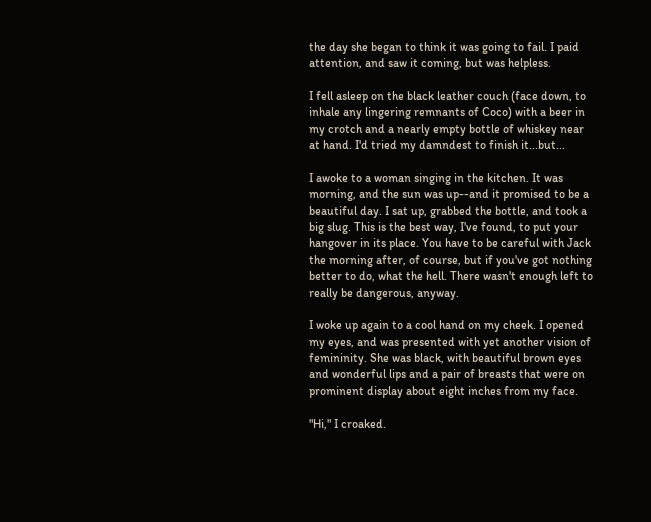the day she began to think it was going to fail. I paid attention, and saw it coming, but was helpless.

I fell asleep on the black leather couch (face down, to inhale any lingering remnants of Coco) with a beer in my crotch and a nearly empty bottle of whiskey near at hand. I'd tried my damndest to finish it...but...

I awoke to a woman singing in the kitchen. It was morning, and the sun was up--and it promised to be a beautiful day. I sat up, grabbed the bottle, and took a big slug. This is the best way, I've found, to put your hangover in its place. You have to be careful with Jack the morning after, of course, but if you've got nothing better to do, what the hell. There wasn't enough left to really be dangerous, anyway.

I woke up again to a cool hand on my cheek. I opened my eyes, and was presented with yet another vision of femininity. She was black, with beautiful brown eyes and wonderful lips and a pair of breasts that were on prominent display about eight inches from my face.

"Hi," I croaked.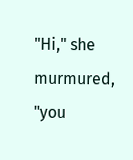"Hi," she murmured, "you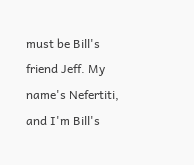must be Bill's friend Jeff. My name's Nefertiti, and I'm Bill's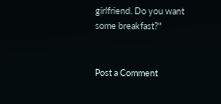girlfriend. Do you want some breakfast?"


Post a Comment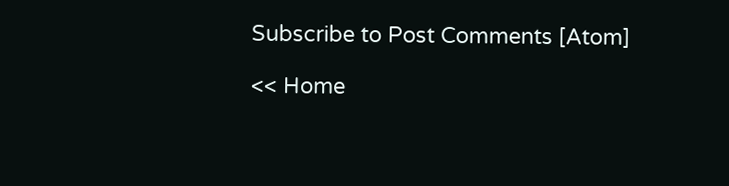Subscribe to Post Comments [Atom]

<< Home